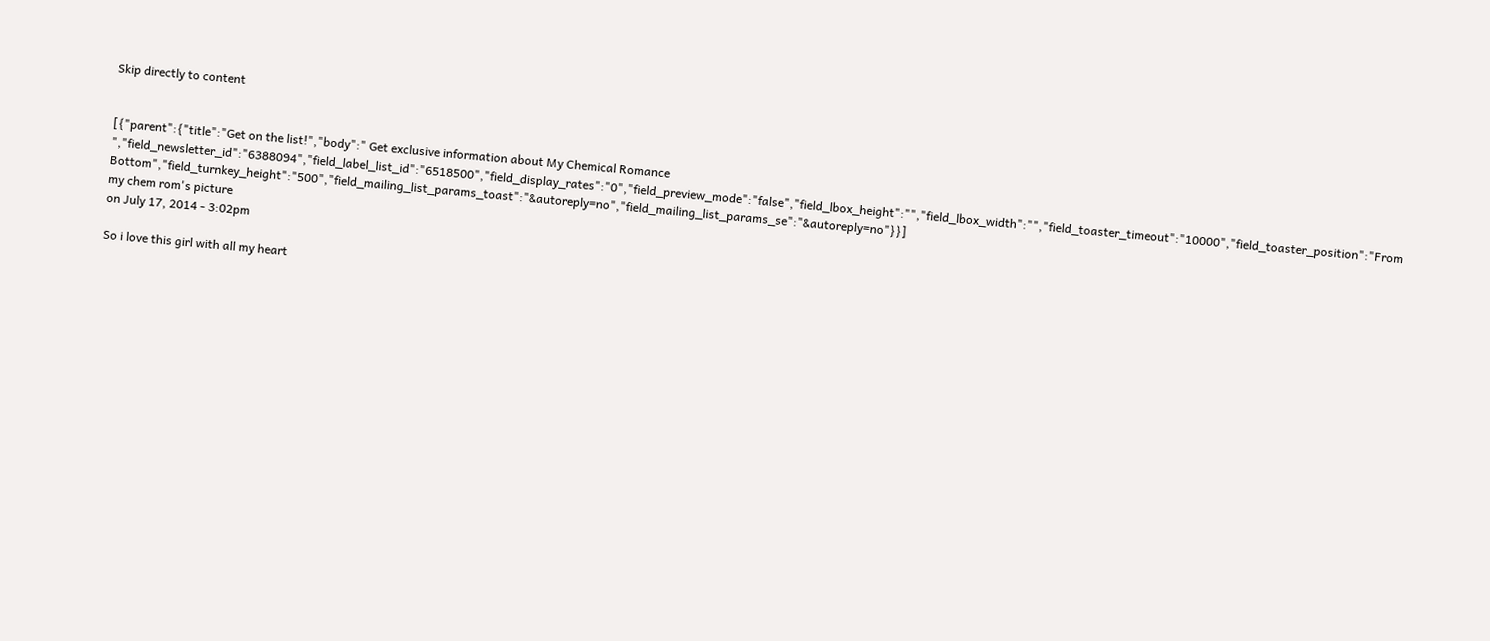Skip directly to content


[{"parent":{"title":"Get on the list!","body":" Get exclusive information about My Chemical Romance ","field_newsletter_id":"6388094","field_label_list_id":"6518500","field_display_rates":"0","field_preview_mode":"false","field_lbox_height":"","field_lbox_width":"","field_toaster_timeout":"10000","field_toaster_position":"From Bottom","field_turnkey_height":"500","field_mailing_list_params_toast":"&autoreply=no","field_mailing_list_params_se":"&autoreply=no"}}]
my chem rom's picture
on July 17, 2014 - 3:02pm

So i love this girl with all my heart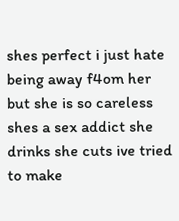shes perfect i just hate being away f4om her but she is so careless shes a sex addict she drinks she cuts ive tried to make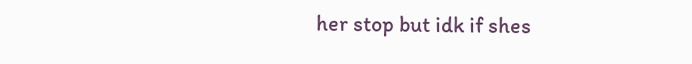her stop but idk if shes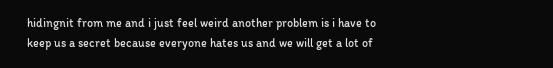hidingnit from me and i just feel weird another problem is i have to keep us a secret because everyone hates us and we will get a lot of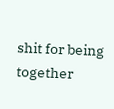shit for being together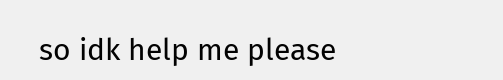so idk help me please